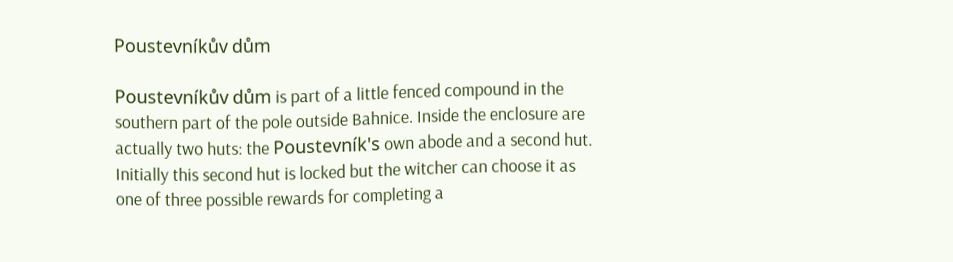Poustevníkův dům

Poustevníkův dům is part of a little fenced compound in the southern part of the pole outside Bahnice. Inside the enclosure are actually two huts: the Poustevník's own abode and a second hut. Initially this second hut is locked but the witcher can choose it as one of three possible rewards for completing a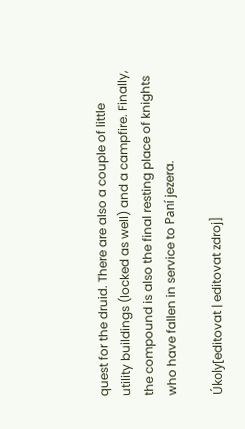quest for the druid. There are also a couple of little utility buildings (locked as well) and a campfire. Finally, the compound is also the final resting place of knights who have fallen in service to Paní jezera.

Úkoly[editovat | editovat zdroj]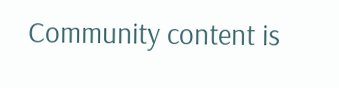Community content is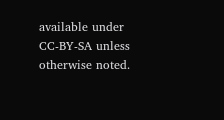available under CC-BY-SA unless otherwise noted.